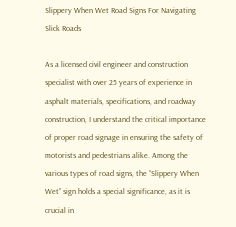Slippery When Wet Road Signs For Navigating Slick Roads

As a licensed civil engineer and construction specialist with over 25 years of experience in asphalt materials, specifications, and roadway construction, I understand the critical importance of proper road signage in ensuring the safety of motorists and pedestrians alike. Among the various types of road signs, the “Slippery When Wet” sign holds a special significance, as it is crucial in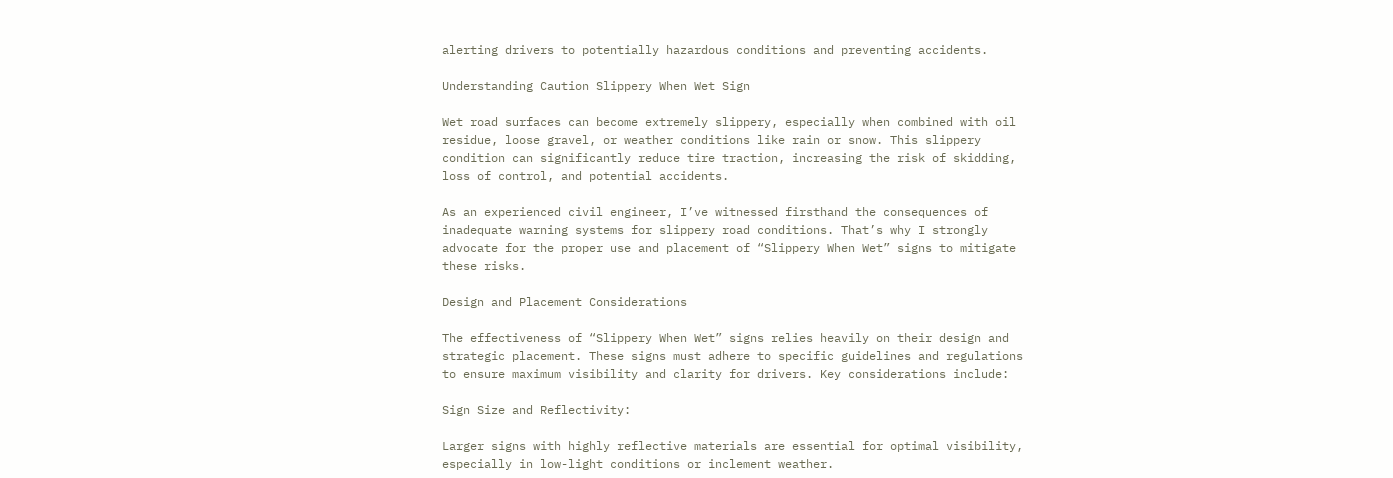alerting drivers to potentially hazardous conditions and preventing accidents.

Understanding Caution Slippery When Wet Sign

Wet road surfaces can become extremely slippery, especially when combined with oil residue, loose gravel, or weather conditions like rain or snow. This slippery condition can significantly reduce tire traction, increasing the risk of skidding, loss of control, and potential accidents.

As an experienced civil engineer, I’ve witnessed firsthand the consequences of inadequate warning systems for slippery road conditions. That’s why I strongly advocate for the proper use and placement of “Slippery When Wet” signs to mitigate these risks.

Design and Placement Considerations

The effectiveness of “Slippery When Wet” signs relies heavily on their design and strategic placement. These signs must adhere to specific guidelines and regulations to ensure maximum visibility and clarity for drivers. Key considerations include:

Sign Size and Reflectivity:

Larger signs with highly reflective materials are essential for optimal visibility, especially in low-light conditions or inclement weather.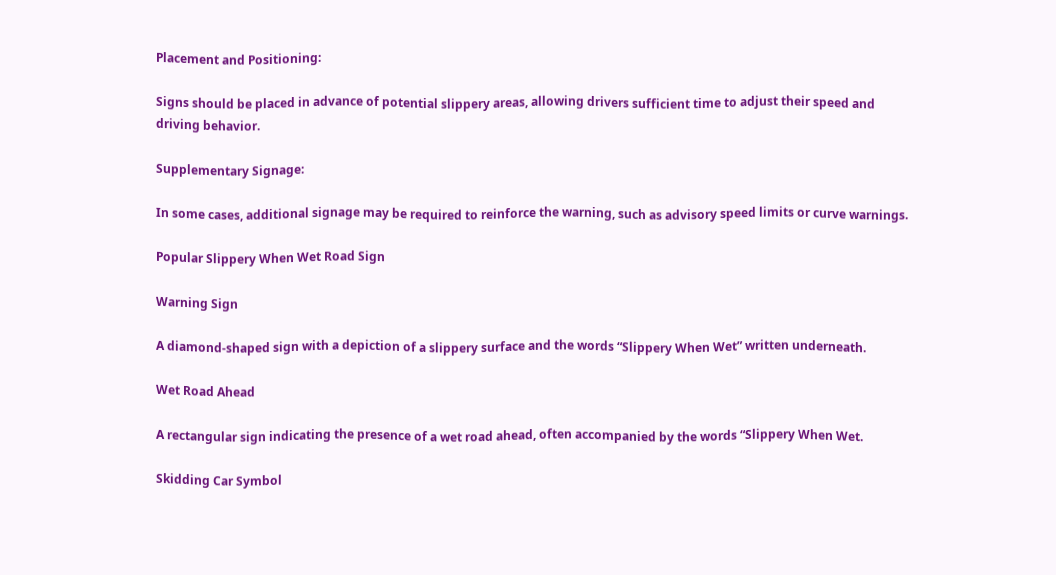Placement and Positioning:

Signs should be placed in advance of potential slippery areas, allowing drivers sufficient time to adjust their speed and driving behavior.

Supplementary Signage:

In some cases, additional signage may be required to reinforce the warning, such as advisory speed limits or curve warnings.

Popular Slippery When Wet Road Sign

Warning Sign

A diamond-shaped sign with a depiction of a slippery surface and the words “Slippery When Wet” written underneath.

Wet Road Ahead

A rectangular sign indicating the presence of a wet road ahead, often accompanied by the words “Slippery When Wet.

Skidding Car Symbol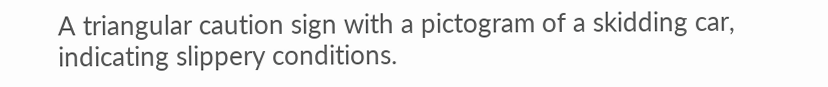A triangular caution sign with a pictogram of a skidding car, indicating slippery conditions.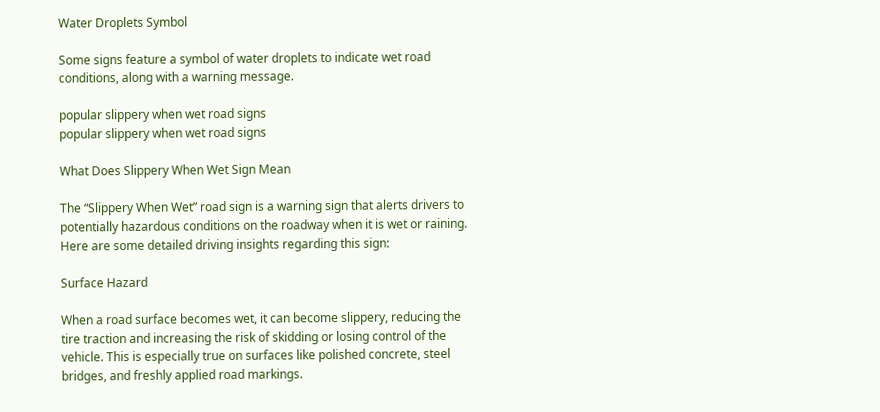Water Droplets Symbol

Some signs feature a symbol of water droplets to indicate wet road conditions, along with a warning message.

popular slippery when wet road signs
popular slippery when wet road signs

What Does Slippery When Wet Sign Mean

The “Slippery When Wet” road sign is a warning sign that alerts drivers to potentially hazardous conditions on the roadway when it is wet or raining. Here are some detailed driving insights regarding this sign:

Surface Hazard

When a road surface becomes wet, it can become slippery, reducing the tire traction and increasing the risk of skidding or losing control of the vehicle. This is especially true on surfaces like polished concrete, steel bridges, and freshly applied road markings.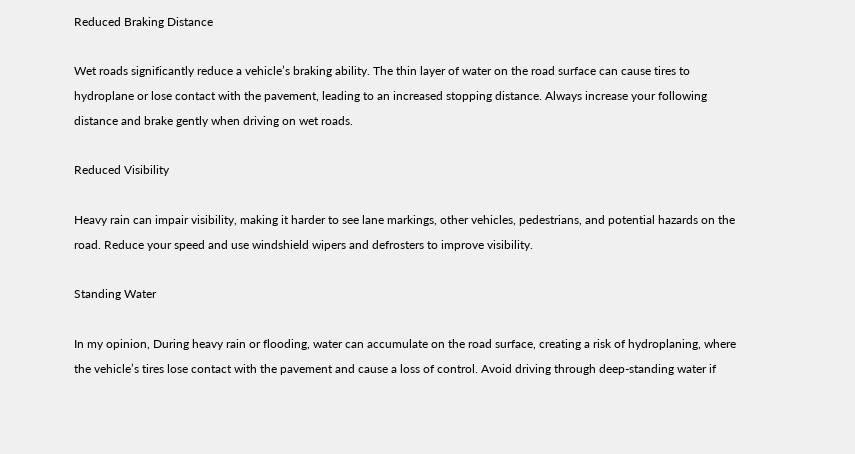Reduced Braking Distance

Wet roads significantly reduce a vehicle’s braking ability. The thin layer of water on the road surface can cause tires to hydroplane or lose contact with the pavement, leading to an increased stopping distance. Always increase your following distance and brake gently when driving on wet roads.

Reduced Visibility

Heavy rain can impair visibility, making it harder to see lane markings, other vehicles, pedestrians, and potential hazards on the road. Reduce your speed and use windshield wipers and defrosters to improve visibility.

Standing Water

In my opinion, During heavy rain or flooding, water can accumulate on the road surface, creating a risk of hydroplaning, where the vehicle’s tires lose contact with the pavement and cause a loss of control. Avoid driving through deep-standing water if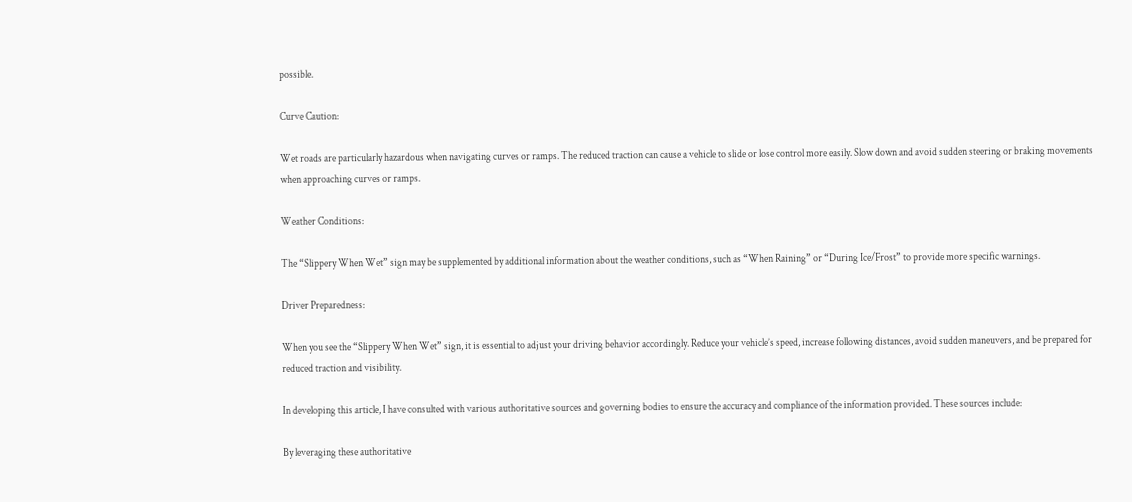possible.

Curve Caution:

Wet roads are particularly hazardous when navigating curves or ramps. The reduced traction can cause a vehicle to slide or lose control more easily. Slow down and avoid sudden steering or braking movements when approaching curves or ramps.

Weather Conditions:

The “Slippery When Wet” sign may be supplemented by additional information about the weather conditions, such as “When Raining” or “During Ice/Frost” to provide more specific warnings.

Driver Preparedness:

When you see the “Slippery When Wet” sign, it is essential to adjust your driving behavior accordingly. Reduce your vehicle’s speed, increase following distances, avoid sudden maneuvers, and be prepared for reduced traction and visibility.

In developing this article, I have consulted with various authoritative sources and governing bodies to ensure the accuracy and compliance of the information provided. These sources include:

By leveraging these authoritative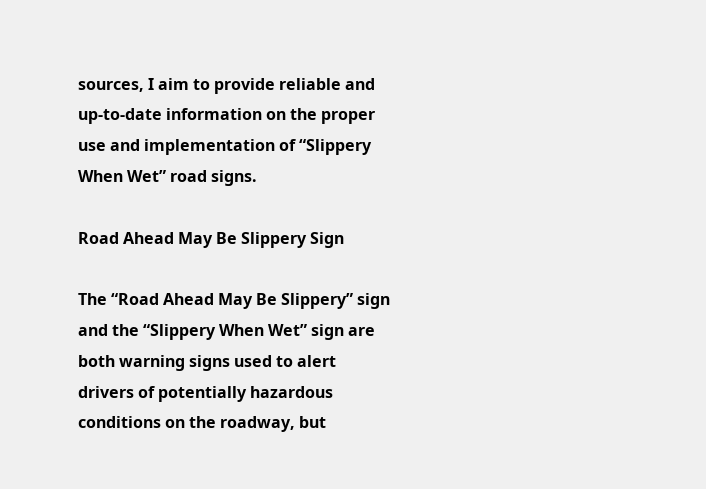sources, I aim to provide reliable and up-to-date information on the proper use and implementation of “Slippery When Wet” road signs.

Road Ahead May Be Slippery Sign

The “Road Ahead May Be Slippery” sign and the “Slippery When Wet” sign are both warning signs used to alert drivers of potentially hazardous conditions on the roadway, but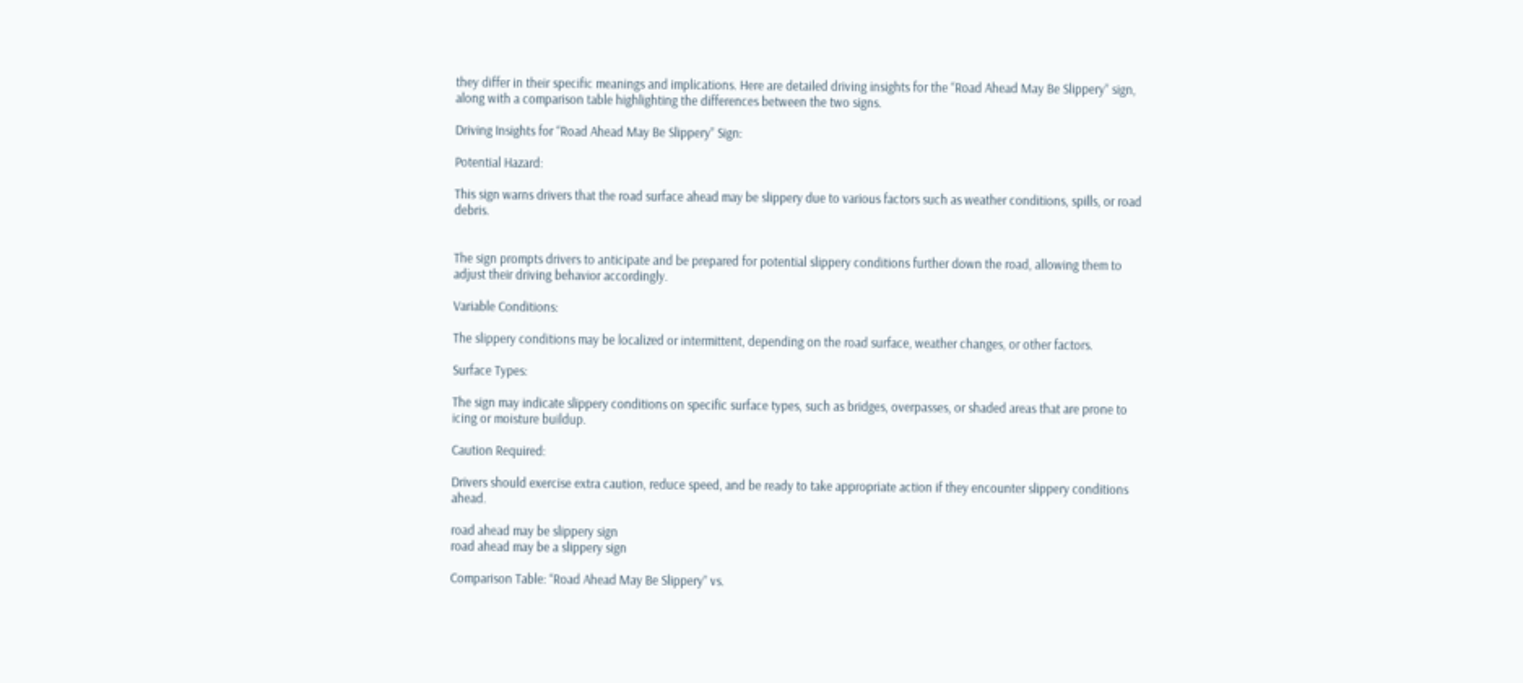they differ in their specific meanings and implications. Here are detailed driving insights for the “Road Ahead May Be Slippery” sign, along with a comparison table highlighting the differences between the two signs.

Driving Insights for “Road Ahead May Be Slippery” Sign:

Potential Hazard:

This sign warns drivers that the road surface ahead may be slippery due to various factors such as weather conditions, spills, or road debris.


The sign prompts drivers to anticipate and be prepared for potential slippery conditions further down the road, allowing them to adjust their driving behavior accordingly.

Variable Conditions:

The slippery conditions may be localized or intermittent, depending on the road surface, weather changes, or other factors.

Surface Types:

The sign may indicate slippery conditions on specific surface types, such as bridges, overpasses, or shaded areas that are prone to icing or moisture buildup.

Caution Required:

Drivers should exercise extra caution, reduce speed, and be ready to take appropriate action if they encounter slippery conditions ahead.

road ahead may be slippery sign
road ahead may be a slippery sign

Comparison Table: “Road Ahead May Be Slippery” vs.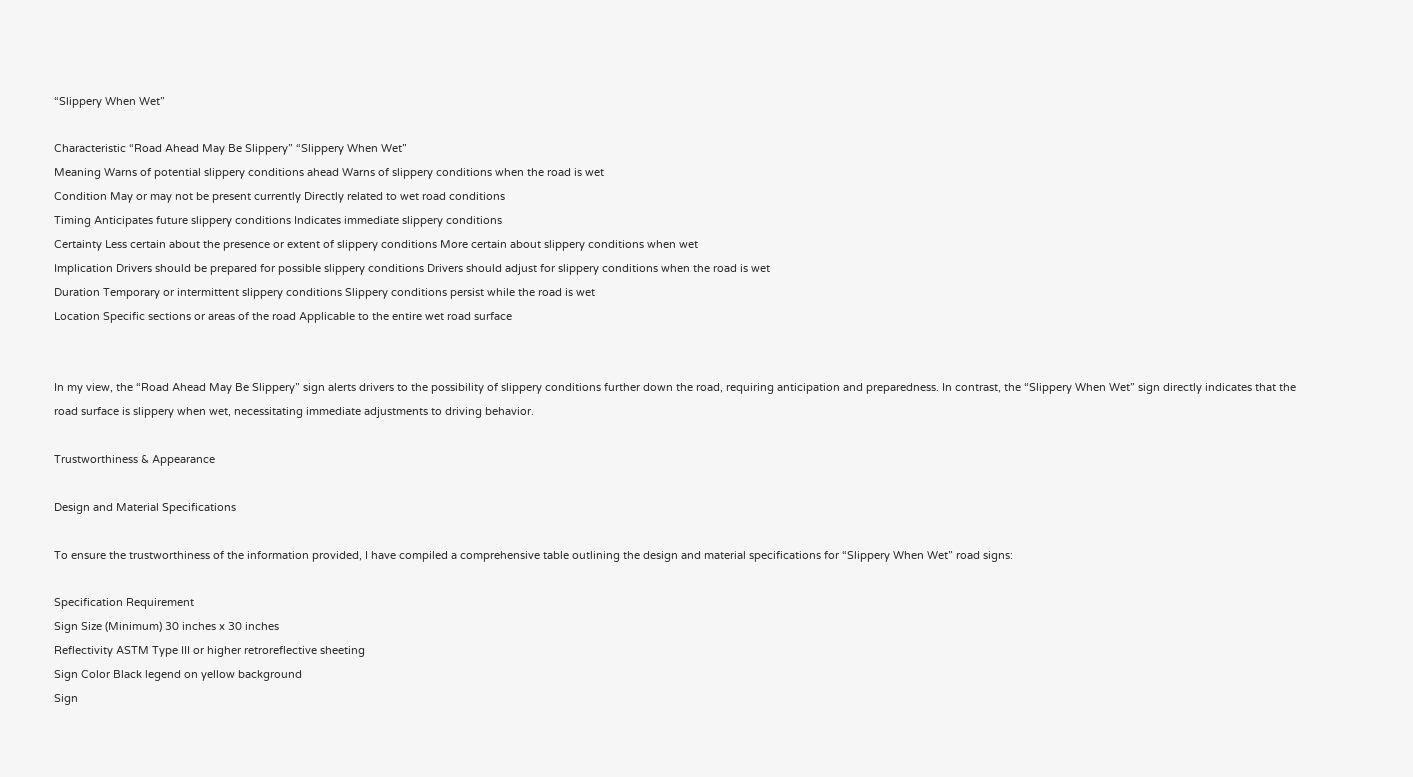“Slippery When Wet”

Characteristic “Road Ahead May Be Slippery” “Slippery When Wet”
Meaning Warns of potential slippery conditions ahead Warns of slippery conditions when the road is wet
Condition May or may not be present currently Directly related to wet road conditions
Timing Anticipates future slippery conditions Indicates immediate slippery conditions
Certainty Less certain about the presence or extent of slippery conditions More certain about slippery conditions when wet
Implication Drivers should be prepared for possible slippery conditions Drivers should adjust for slippery conditions when the road is wet
Duration Temporary or intermittent slippery conditions Slippery conditions persist while the road is wet
Location Specific sections or areas of the road Applicable to the entire wet road surface


In my view, the “Road Ahead May Be Slippery” sign alerts drivers to the possibility of slippery conditions further down the road, requiring anticipation and preparedness. In contrast, the “Slippery When Wet” sign directly indicates that the road surface is slippery when wet, necessitating immediate adjustments to driving behavior.

Trustworthiness & Appearance

Design and Material Specifications

To ensure the trustworthiness of the information provided, I have compiled a comprehensive table outlining the design and material specifications for “Slippery When Wet” road signs:

Specification Requirement
Sign Size (Minimum) 30 inches x 30 inches
Reflectivity ASTM Type III or higher retroreflective sheeting
Sign Color Black legend on yellow background
Sign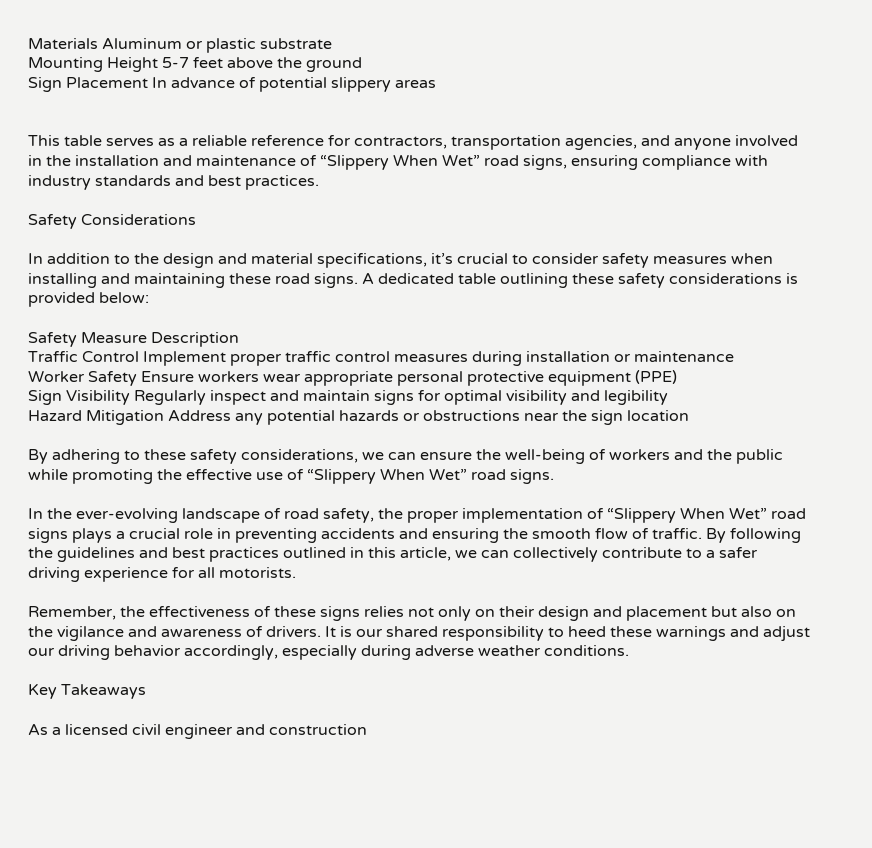Materials Aluminum or plastic substrate
Mounting Height 5-7 feet above the ground
Sign Placement In advance of potential slippery areas


This table serves as a reliable reference for contractors, transportation agencies, and anyone involved in the installation and maintenance of “Slippery When Wet” road signs, ensuring compliance with industry standards and best practices.

Safety Considerations

In addition to the design and material specifications, it’s crucial to consider safety measures when installing and maintaining these road signs. A dedicated table outlining these safety considerations is provided below:

Safety Measure Description
Traffic Control Implement proper traffic control measures during installation or maintenance
Worker Safety Ensure workers wear appropriate personal protective equipment (PPE)
Sign Visibility Regularly inspect and maintain signs for optimal visibility and legibility
Hazard Mitigation Address any potential hazards or obstructions near the sign location

By adhering to these safety considerations, we can ensure the well-being of workers and the public while promoting the effective use of “Slippery When Wet” road signs.

In the ever-evolving landscape of road safety, the proper implementation of “Slippery When Wet” road signs plays a crucial role in preventing accidents and ensuring the smooth flow of traffic. By following the guidelines and best practices outlined in this article, we can collectively contribute to a safer driving experience for all motorists.

Remember, the effectiveness of these signs relies not only on their design and placement but also on the vigilance and awareness of drivers. It is our shared responsibility to heed these warnings and adjust our driving behavior accordingly, especially during adverse weather conditions.

Key Takeaways

As a licensed civil engineer and construction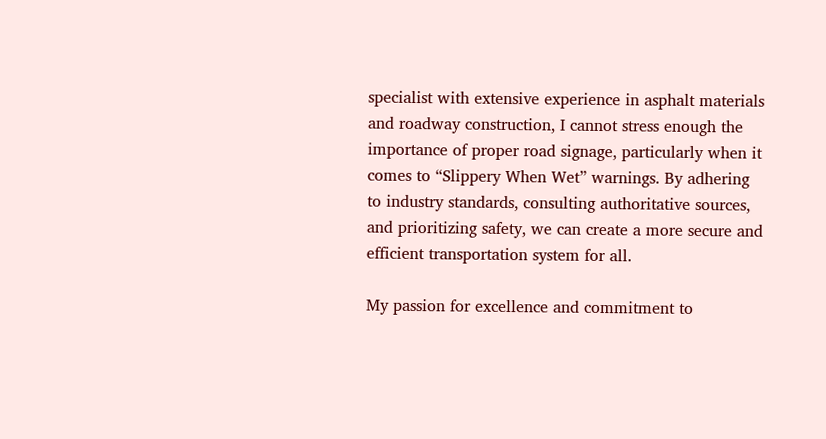specialist with extensive experience in asphalt materials and roadway construction, I cannot stress enough the importance of proper road signage, particularly when it comes to “Slippery When Wet” warnings. By adhering to industry standards, consulting authoritative sources, and prioritizing safety, we can create a more secure and efficient transportation system for all.

My passion for excellence and commitment to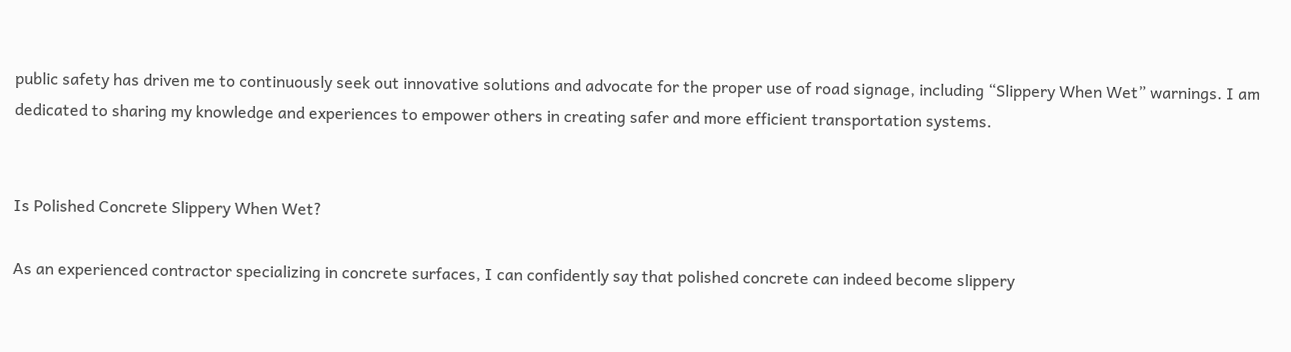public safety has driven me to continuously seek out innovative solutions and advocate for the proper use of road signage, including “Slippery When Wet” warnings. I am dedicated to sharing my knowledge and experiences to empower others in creating safer and more efficient transportation systems.


Is Polished Concrete Slippery When Wet?

As an experienced contractor specializing in concrete surfaces, I can confidently say that polished concrete can indeed become slippery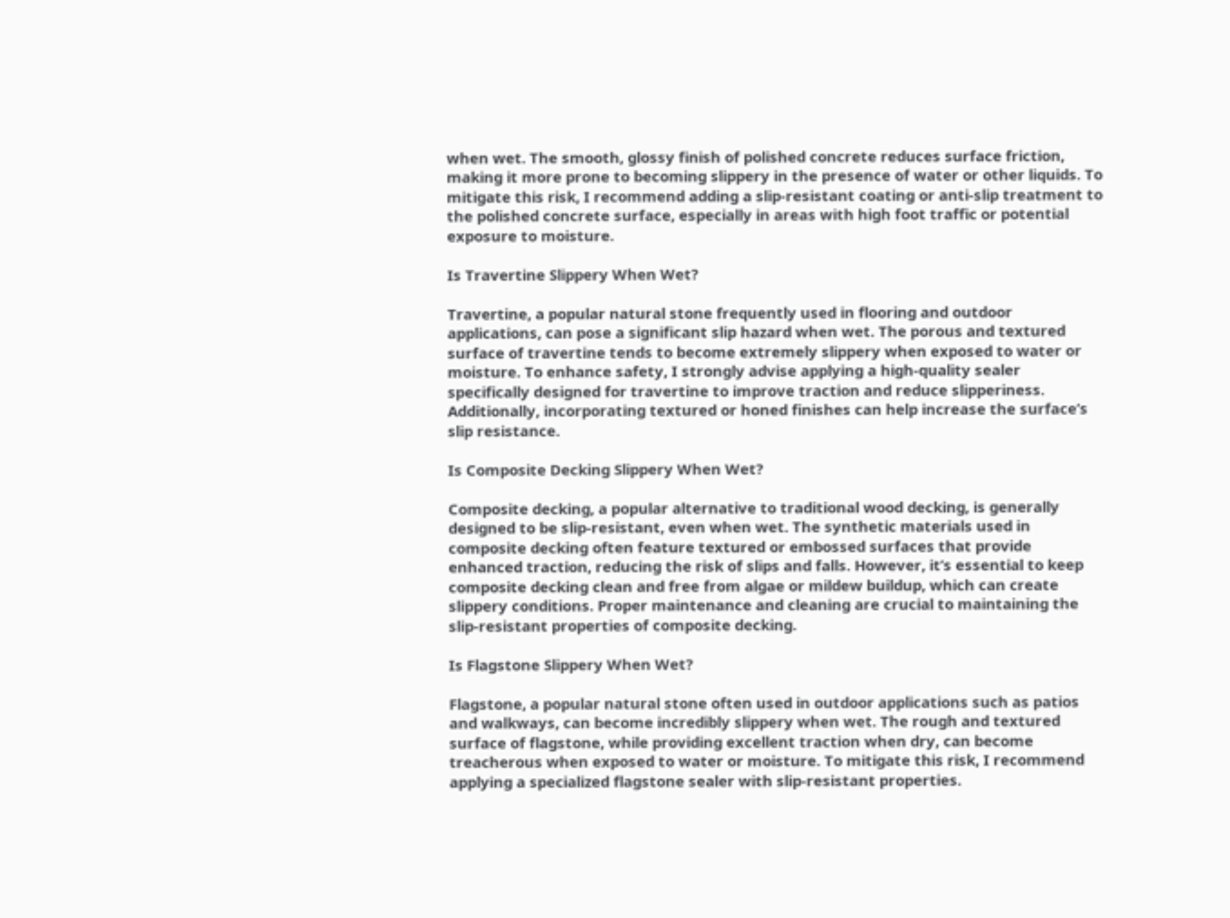when wet. The smooth, glossy finish of polished concrete reduces surface friction, making it more prone to becoming slippery in the presence of water or other liquids. To mitigate this risk, I recommend adding a slip-resistant coating or anti-slip treatment to the polished concrete surface, especially in areas with high foot traffic or potential exposure to moisture.

Is Travertine Slippery When Wet?

Travertine, a popular natural stone frequently used in flooring and outdoor applications, can pose a significant slip hazard when wet. The porous and textured surface of travertine tends to become extremely slippery when exposed to water or moisture. To enhance safety, I strongly advise applying a high-quality sealer specifically designed for travertine to improve traction and reduce slipperiness. Additionally, incorporating textured or honed finishes can help increase the surface’s slip resistance.

Is Composite Decking Slippery When Wet?

Composite decking, a popular alternative to traditional wood decking, is generally designed to be slip-resistant, even when wet. The synthetic materials used in composite decking often feature textured or embossed surfaces that provide enhanced traction, reducing the risk of slips and falls. However, it’s essential to keep composite decking clean and free from algae or mildew buildup, which can create slippery conditions. Proper maintenance and cleaning are crucial to maintaining the slip-resistant properties of composite decking.

Is Flagstone Slippery When Wet?

Flagstone, a popular natural stone often used in outdoor applications such as patios and walkways, can become incredibly slippery when wet. The rough and textured surface of flagstone, while providing excellent traction when dry, can become treacherous when exposed to water or moisture. To mitigate this risk, I recommend applying a specialized flagstone sealer with slip-resistant properties.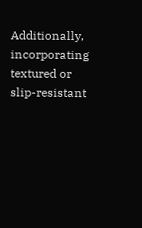Additionally, incorporating textured or slip-resistant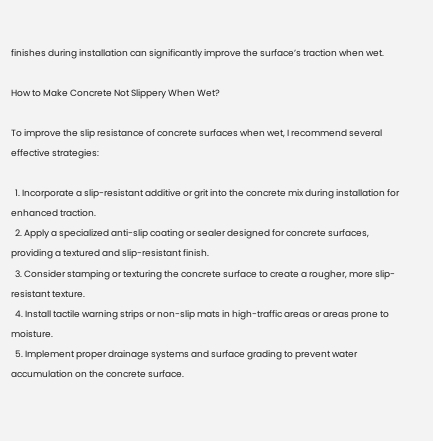finishes during installation can significantly improve the surface’s traction when wet.

How to Make Concrete Not Slippery When Wet?

To improve the slip resistance of concrete surfaces when wet, I recommend several effective strategies:

  1. Incorporate a slip-resistant additive or grit into the concrete mix during installation for enhanced traction.
  2. Apply a specialized anti-slip coating or sealer designed for concrete surfaces, providing a textured and slip-resistant finish.
  3. Consider stamping or texturing the concrete surface to create a rougher, more slip-resistant texture.
  4. Install tactile warning strips or non-slip mats in high-traffic areas or areas prone to moisture.
  5. Implement proper drainage systems and surface grading to prevent water accumulation on the concrete surface.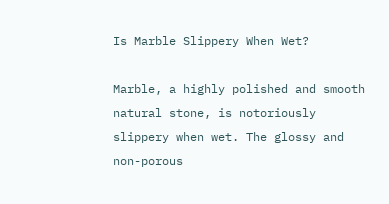Is Marble Slippery When Wet?

Marble, a highly polished and smooth natural stone, is notoriously slippery when wet. The glossy and non-porous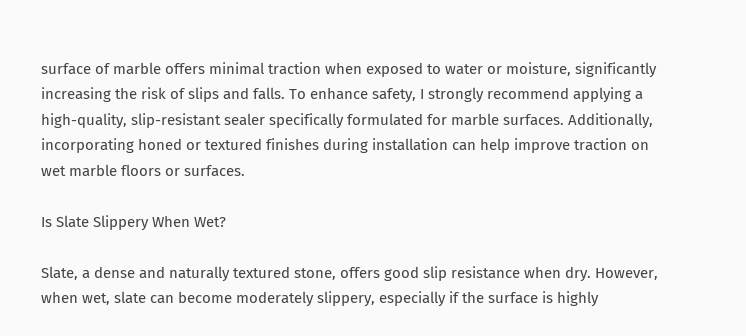surface of marble offers minimal traction when exposed to water or moisture, significantly increasing the risk of slips and falls. To enhance safety, I strongly recommend applying a high-quality, slip-resistant sealer specifically formulated for marble surfaces. Additionally, incorporating honed or textured finishes during installation can help improve traction on wet marble floors or surfaces.

Is Slate Slippery When Wet?

Slate, a dense and naturally textured stone, offers good slip resistance when dry. However, when wet, slate can become moderately slippery, especially if the surface is highly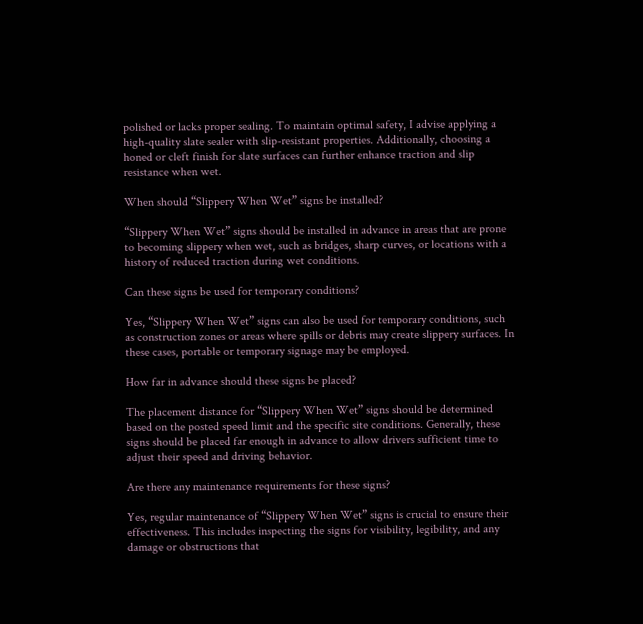polished or lacks proper sealing. To maintain optimal safety, I advise applying a high-quality slate sealer with slip-resistant properties. Additionally, choosing a honed or cleft finish for slate surfaces can further enhance traction and slip resistance when wet.

When should “Slippery When Wet” signs be installed?

“Slippery When Wet” signs should be installed in advance in areas that are prone to becoming slippery when wet, such as bridges, sharp curves, or locations with a history of reduced traction during wet conditions.

Can these signs be used for temporary conditions?

Yes, “Slippery When Wet” signs can also be used for temporary conditions, such as construction zones or areas where spills or debris may create slippery surfaces. In these cases, portable or temporary signage may be employed.

How far in advance should these signs be placed?

The placement distance for “Slippery When Wet” signs should be determined based on the posted speed limit and the specific site conditions. Generally, these signs should be placed far enough in advance to allow drivers sufficient time to adjust their speed and driving behavior.

Are there any maintenance requirements for these signs?

Yes, regular maintenance of “Slippery When Wet” signs is crucial to ensure their effectiveness. This includes inspecting the signs for visibility, legibility, and any damage or obstructions that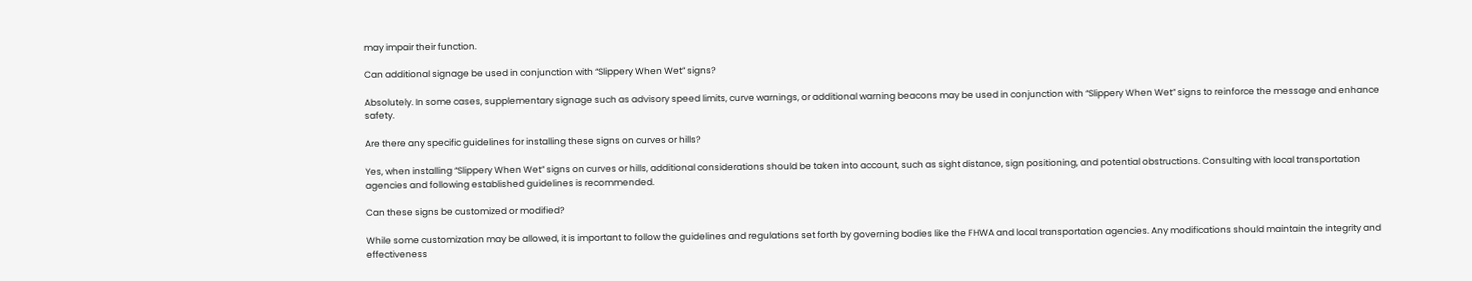may impair their function.

Can additional signage be used in conjunction with “Slippery When Wet” signs?

Absolutely. In some cases, supplementary signage such as advisory speed limits, curve warnings, or additional warning beacons may be used in conjunction with “Slippery When Wet” signs to reinforce the message and enhance safety.

Are there any specific guidelines for installing these signs on curves or hills?

Yes, when installing “Slippery When Wet” signs on curves or hills, additional considerations should be taken into account, such as sight distance, sign positioning, and potential obstructions. Consulting with local transportation agencies and following established guidelines is recommended.

Can these signs be customized or modified?

While some customization may be allowed, it is important to follow the guidelines and regulations set forth by governing bodies like the FHWA and local transportation agencies. Any modifications should maintain the integrity and effectiveness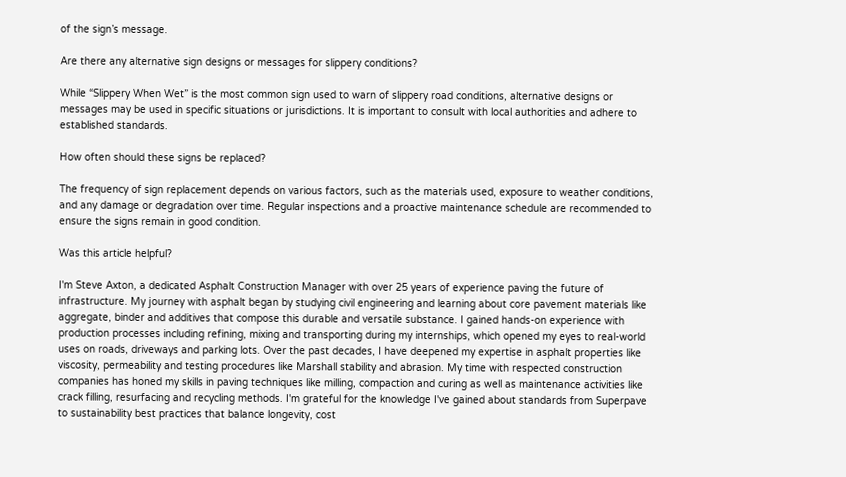of the sign’s message.

Are there any alternative sign designs or messages for slippery conditions?

While “Slippery When Wet” is the most common sign used to warn of slippery road conditions, alternative designs or messages may be used in specific situations or jurisdictions. It is important to consult with local authorities and adhere to established standards.

How often should these signs be replaced?

The frequency of sign replacement depends on various factors, such as the materials used, exposure to weather conditions, and any damage or degradation over time. Regular inspections and a proactive maintenance schedule are recommended to ensure the signs remain in good condition.

Was this article helpful?

I'm Steve Axton, a dedicated Asphalt Construction Manager with over 25 years of experience paving the future of infrastructure. My journey with asphalt began by studying civil engineering and learning about core pavement materials like aggregate, binder and additives that compose this durable and versatile substance. I gained hands-on experience with production processes including refining, mixing and transporting during my internships, which opened my eyes to real-world uses on roads, driveways and parking lots. Over the past decades, I have deepened my expertise in asphalt properties like viscosity, permeability and testing procedures like Marshall stability and abrasion. My time with respected construction companies has honed my skills in paving techniques like milling, compaction and curing as well as maintenance activities like crack filling, resurfacing and recycling methods. I'm grateful for the knowledge I've gained about standards from Superpave to sustainability best practices that balance longevity, cost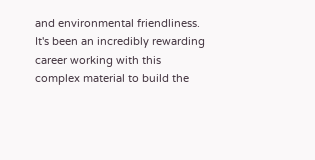and environmental friendliness. It's been an incredibly rewarding career working with this complex material to build the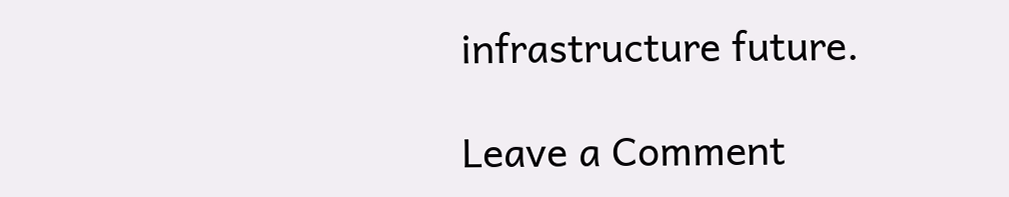infrastructure future.

Leave a Comment